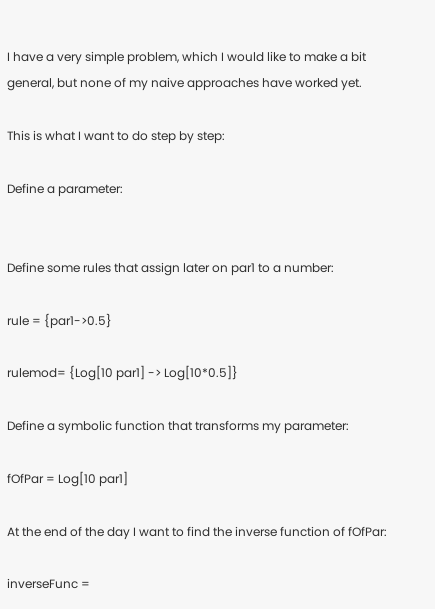I have a very simple problem, which I would like to make a bit general, but none of my naive approaches have worked yet.

This is what I want to do step by step:

Define a parameter:


Define some rules that assign later on par1 to a number:

rule = {par1->0.5}

rulemod= {Log[10 par1] -> Log[10*0.5]}

Define a symbolic function that transforms my parameter:

fOfPar = Log[10 par1]

At the end of the day I want to find the inverse function of fOfPar:

inverseFunc =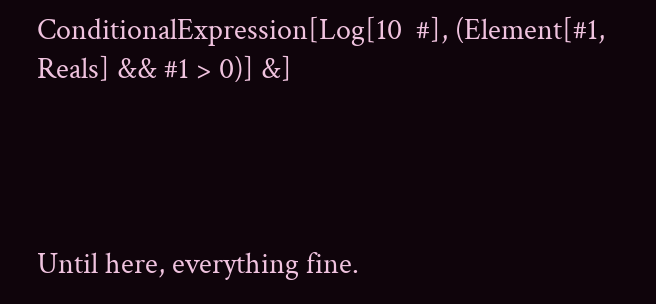ConditionalExpression[Log[10  #], (Element[#1, Reals] && #1 > 0)] &]




Until here, everything fine.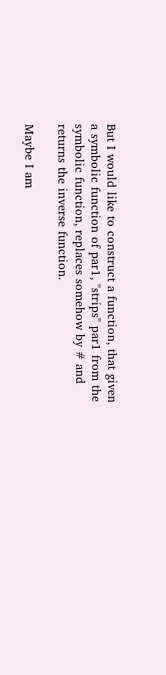But I would like to construct a function, that given a symbolic function of par1, "strips" par1 from the symbolic function, replaces somehow by # and returns the inverse function.

Maybe I am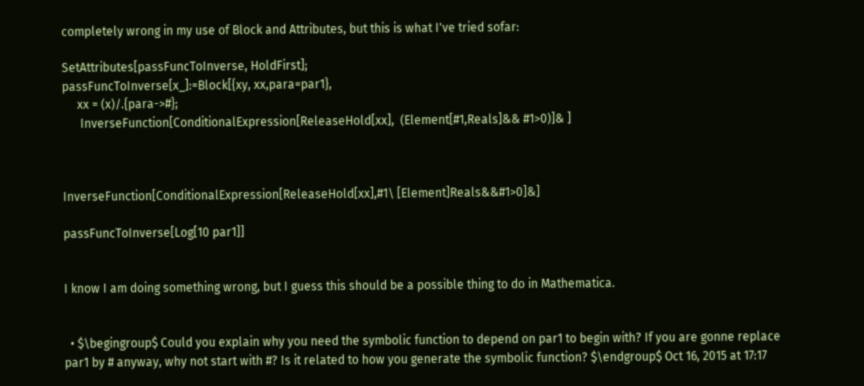completely wrong in my use of Block and Attributes, but this is what I've tried sofar:

SetAttributes[passFuncToInverse, HoldFirst];
passFuncToInverse[x_]:=Block[{xy, xx,para=par1},
     xx = (x)/.{para->#};
      InverseFunction[ConditionalExpression[ReleaseHold[xx],  (Element[#1,Reals]&& #1>0)]& ]



InverseFunction[ConditionalExpression[ReleaseHold[xx],#1\ [Element]Reals&&#1>0]&]

passFuncToInverse[Log[10 par1]]


I know I am doing something wrong, but I guess this should be a possible thing to do in Mathematica.


  • $\begingroup$ Could you explain why you need the symbolic function to depend on par1 to begin with? If you are gonne replace par1 by # anyway, why not start with #? Is it related to how you generate the symbolic function? $\endgroup$ Oct 16, 2015 at 17:17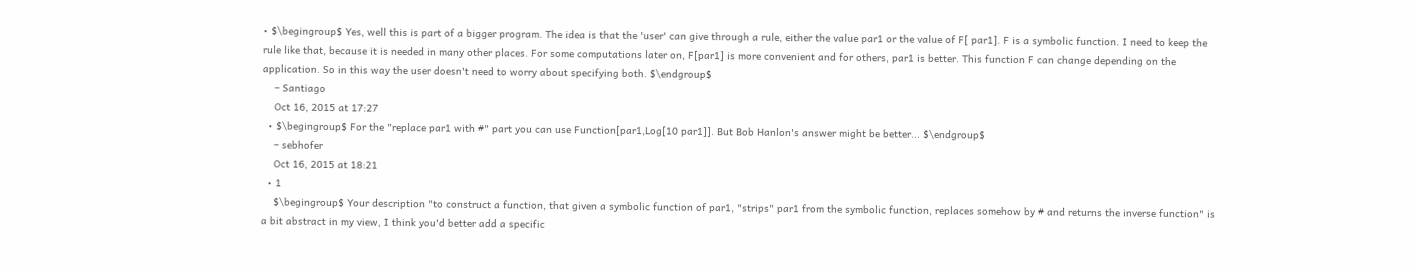• $\begingroup$ Yes, well this is part of a bigger program. The idea is that the 'user' can give through a rule, either the value par1 or the value of F[ par1]. F is a symbolic function. I need to keep the rule like that, because it is needed in many other places. For some computations later on, F[par1] is more convenient and for others, par1 is better. This function F can change depending on the application. So in this way the user doesn't need to worry about specifying both. $\endgroup$
    – Santiago
    Oct 16, 2015 at 17:27
  • $\begingroup$ For the "replace par1 with #" part you can use Function[par1,Log[10 par1]]. But Bob Hanlon's answer might be better... $\endgroup$
    – sebhofer
    Oct 16, 2015 at 18:21
  • 1
    $\begingroup$ Your description "to construct a function, that given a symbolic function of par1, "strips" par1 from the symbolic function, replaces somehow by # and returns the inverse function" is a bit abstract in my view, I think you'd better add a specific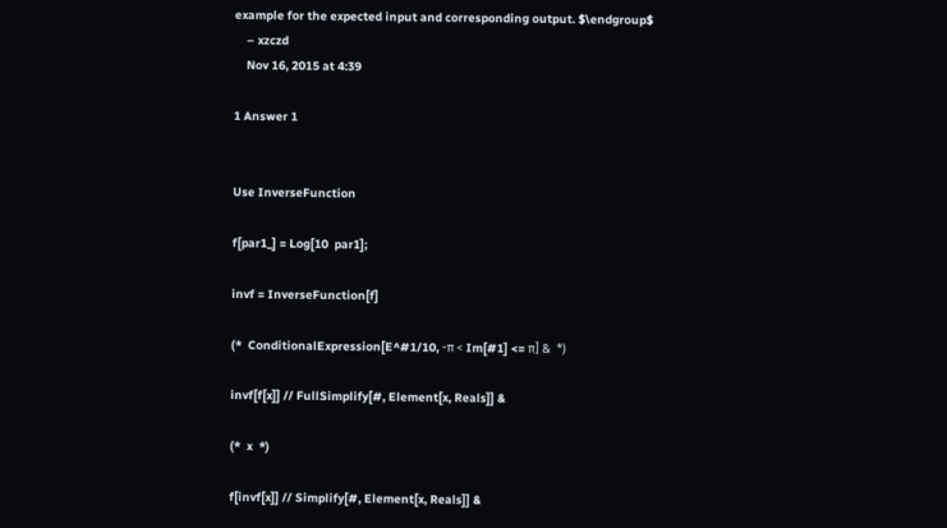example for the expected input and corresponding output. $\endgroup$
    – xzczd
    Nov 16, 2015 at 4:39

1 Answer 1


Use InverseFunction

f[par1_] = Log[10  par1];

invf = InverseFunction[f]

(*  ConditionalExpression[E^#1/10, -π < Im[#1] <= π] &  *)

invf[f[x]] // FullSimplify[#, Element[x, Reals]] &

(*  x  *)

f[invf[x]] // Simplify[#, Element[x, Reals]] &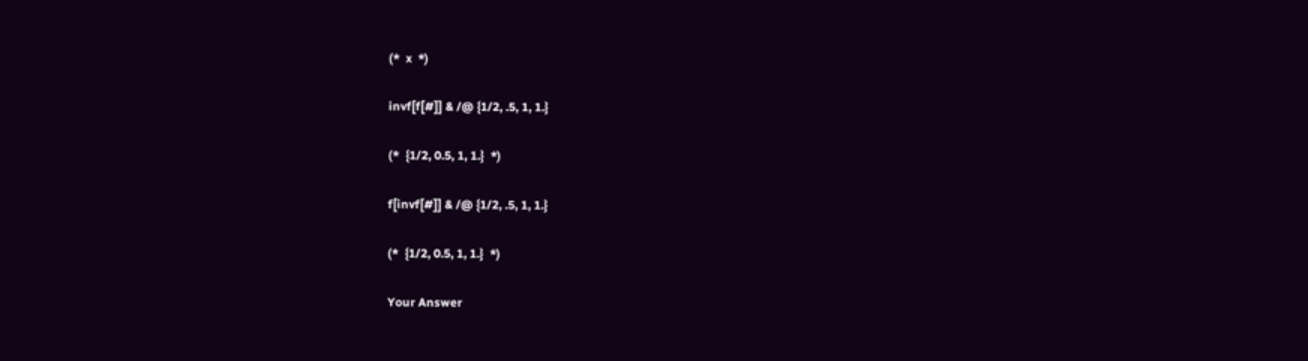(*  x  *)

invf[f[#]] & /@ {1/2, .5, 1, 1.}

(*  {1/2, 0.5, 1, 1.}  *)

f[invf[#]] & /@ {1/2, .5, 1, 1.}

(*  {1/2, 0.5, 1, 1.}  *)

Your Answer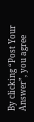By clicking “Post Your Answer”, you agree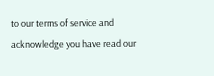to our terms of service and acknowledge you have read our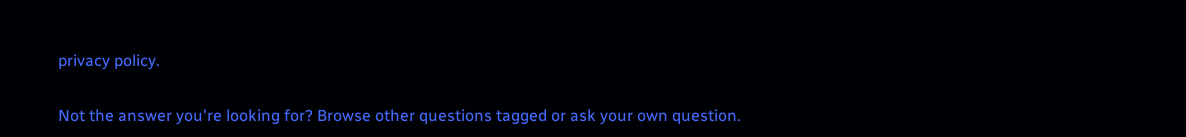privacy policy.

Not the answer you're looking for? Browse other questions tagged or ask your own question.